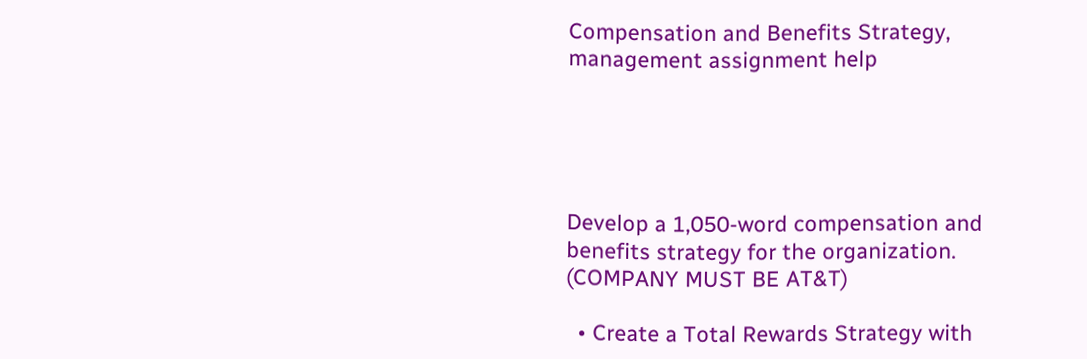Compensation and Benefits Strategy, management assignment help





Develop a 1,050-word compensation and benefits strategy for the organization. (COMPANY MUST BE AT&T)

  • Create a Total Rewards Strategy with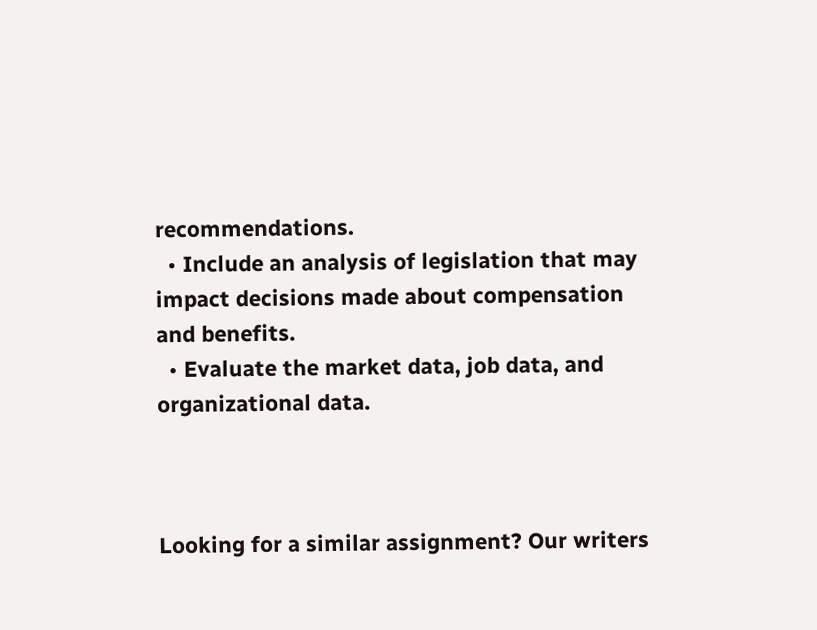recommendations.
  • Include an analysis of legislation that may impact decisions made about compensation and benefits.
  • Evaluate the market data, job data, and organizational data.



Looking for a similar assignment? Our writers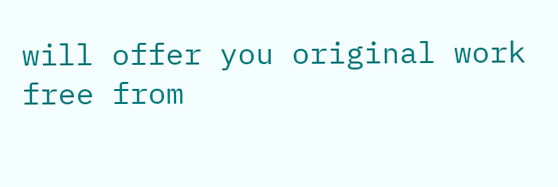will offer you original work free from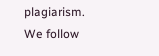plagiarism. We follow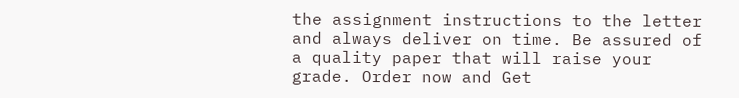the assignment instructions to the letter and always deliver on time. Be assured of a quality paper that will raise your grade. Order now and Get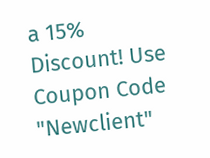a 15% Discount! Use Coupon Code "Newclient"